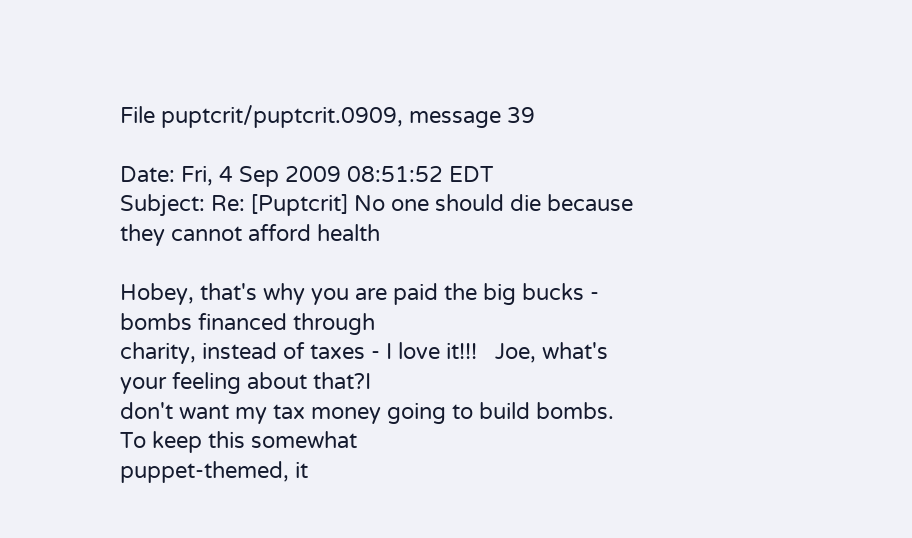File puptcrit/puptcrit.0909, message 39

Date: Fri, 4 Sep 2009 08:51:52 EDT
Subject: Re: [Puptcrit] No one should die because they cannot afford health

Hobey, that's why you are paid the big bucks - bombs financed through
charity, instead of taxes - I love it!!!   Joe, what's your feeling about that?I
don't want my tax money going to build bombs.   To keep this somewhat
puppet-themed, it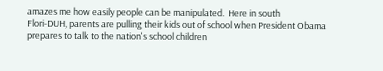amazes me how easily people can be manipulated.  Here in south
Flori-DUH, parents are pulling their kids out of school when President Obama
prepares to talk to the nation's school children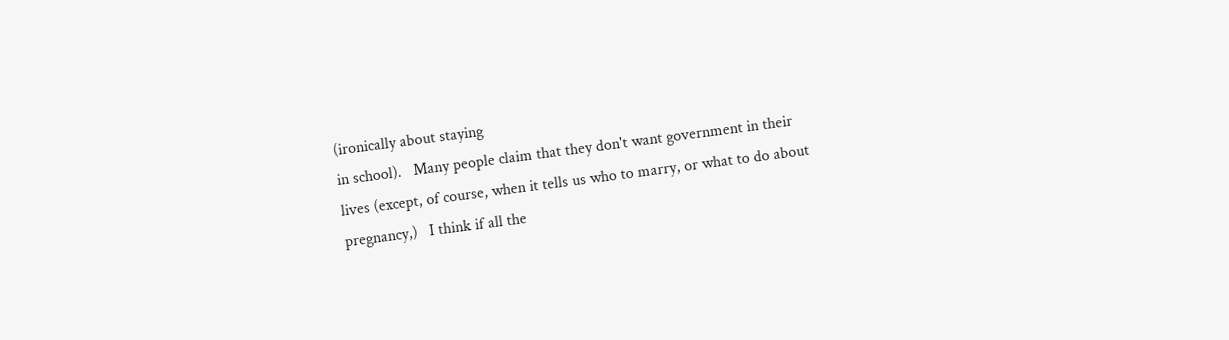(ironically about staying
in school).   Many people claim that they don't want government in their
lives (except, of course, when it tells us who to marry, or what to do about
pregnancy,)   I think if all the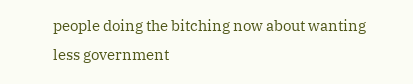people doing the bitching now about wanting
less government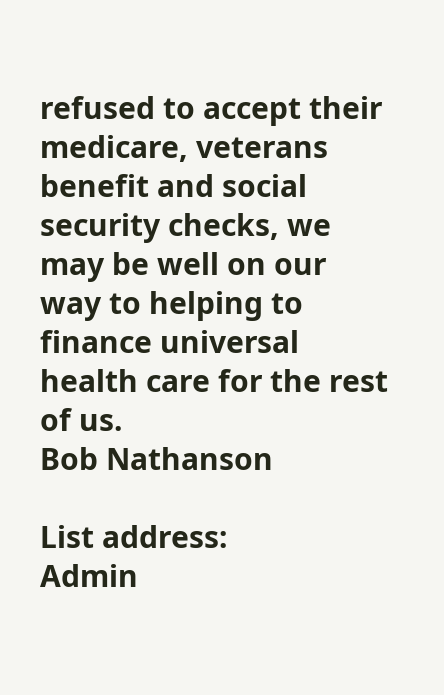refused to accept their medicare, veterans benefit and social
security checks, we may be well on our way to helping to finance universal
health care for the rest of us.
Bob Nathanson

List address:
Admin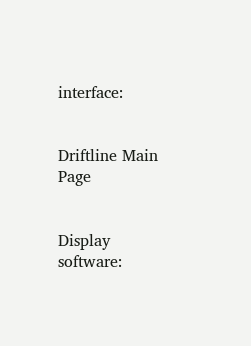interface:


Driftline Main Page


Display software: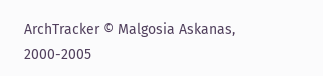ArchTracker © Malgosia Askanas, 2000-2005